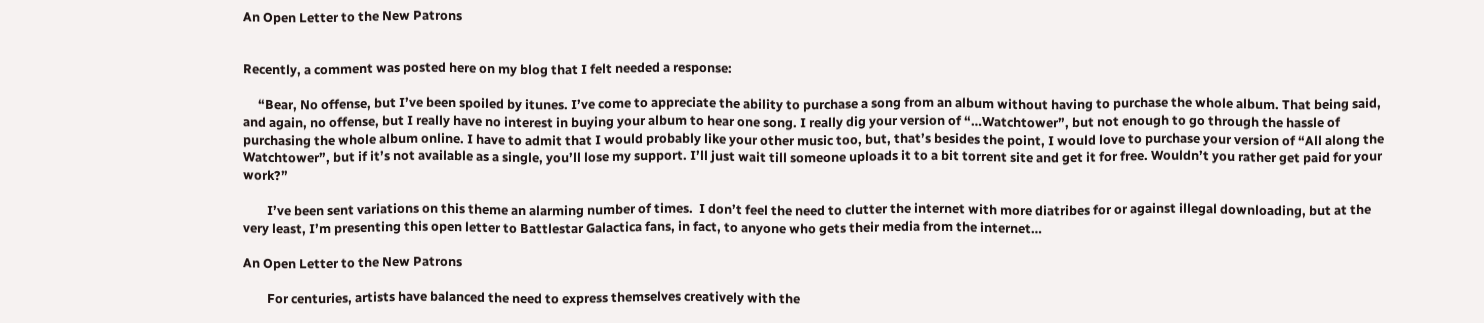An Open Letter to the New Patrons


Recently, a comment was posted here on my blog that I felt needed a response:

     “Bear, No offense, but I’ve been spoiled by itunes. I’ve come to appreciate the ability to purchase a song from an album without having to purchase the whole album. That being said, and again, no offense, but I really have no interest in buying your album to hear one song. I really dig your version of “…Watchtower”, but not enough to go through the hassle of purchasing the whole album online. I have to admit that I would probably like your other music too, but, that’s besides the point, I would love to purchase your version of “All along the Watchtower”, but if it’s not available as a single, you’ll lose my support. I’ll just wait till someone uploads it to a bit torrent site and get it for free. Wouldn’t you rather get paid for your work?”

        I’ve been sent variations on this theme an alarming number of times.  I don’t feel the need to clutter the internet with more diatribes for or against illegal downloading, but at the very least, I’m presenting this open letter to Battlestar Galactica fans, in fact, to anyone who gets their media from the internet…

An Open Letter to the New Patrons

        For centuries, artists have balanced the need to express themselves creatively with the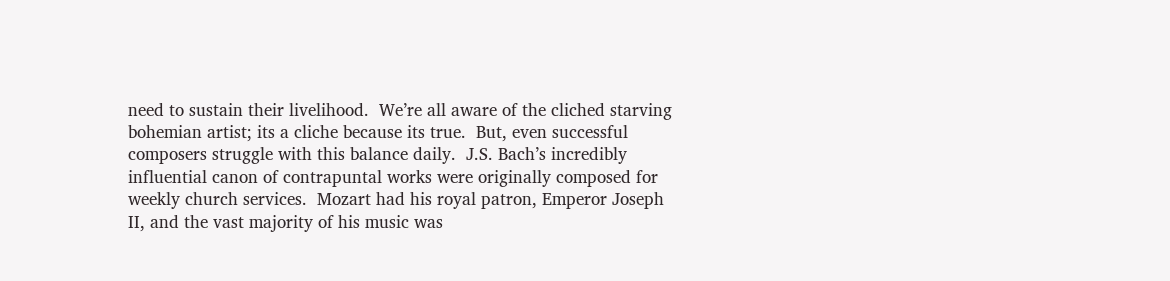need to sustain their livelihood.  We’re all aware of the cliched starving bohemian artist; its a cliche because its true.  But, even successful composers struggle with this balance daily.  J.S. Bach’s incredibly influential canon of contrapuntal works were originally composed for weekly church services.  Mozart had his royal patron, Emperor Joseph II, and the vast majority of his music was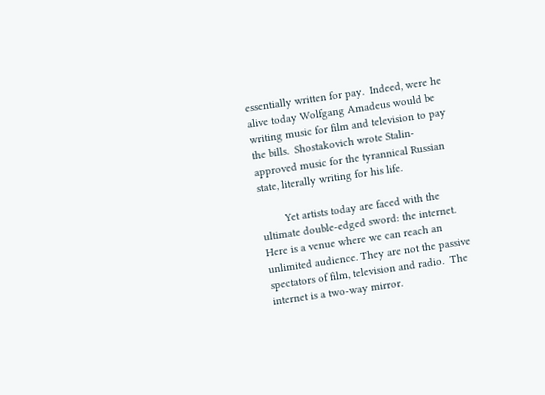essentially written for pay.  Indeed, were he alive today Wolfgang Amadeus would be writing music for film and television to pay the bills.  Shostakovich wrote Stalin-approved music for the tyrannical Russian state, literally writing for his life.

        Yet artists today are faced with the ultimate double-edged sword: the internet.  Here is a venue where we can reach an unlimited audience. They are not the passive spectators of film, television and radio.  The internet is a two-way mirror.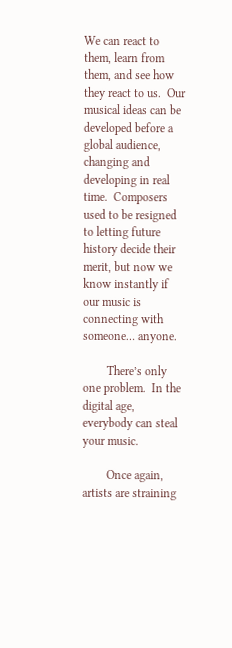We can react to them, learn from them, and see how they react to us.  Our musical ideas can be developed before a global audience, changing and developing in real time.  Composers used to be resigned to letting future history decide their merit, but now we know instantly if our music is connecting with someone… anyone.

        There’s only one problem.  In the digital age, everybody can steal your music.

        Once again, artists are straining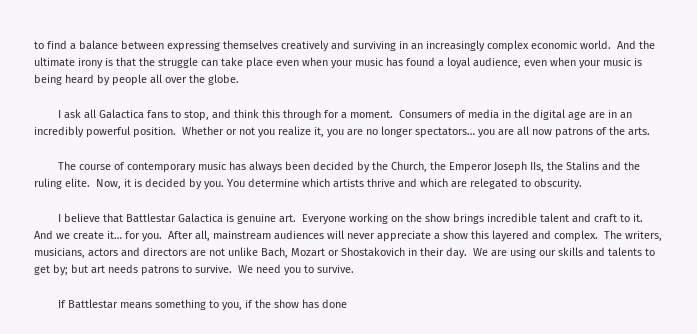to find a balance between expressing themselves creatively and surviving in an increasingly complex economic world.  And the ultimate irony is that the struggle can take place even when your music has found a loyal audience, even when your music is being heard by people all over the globe.

        I ask all Galactica fans to stop, and think this through for a moment.  Consumers of media in the digital age are in an incredibly powerful position.  Whether or not you realize it, you are no longer spectators… you are all now patrons of the arts.

        The course of contemporary music has always been decided by the Church, the Emperor Joseph IIs, the Stalins and the ruling elite.  Now, it is decided by you. You determine which artists thrive and which are relegated to obscurity.

        I believe that Battlestar Galactica is genuine art.  Everyone working on the show brings incredible talent and craft to it.  And we create it… for you.  After all, mainstream audiences will never appreciate a show this layered and complex.  The writers, musicians, actors and directors are not unlike Bach, Mozart or Shostakovich in their day.  We are using our skills and talents to get by; but art needs patrons to survive.  We need you to survive.

        If Battlestar means something to you, if the show has done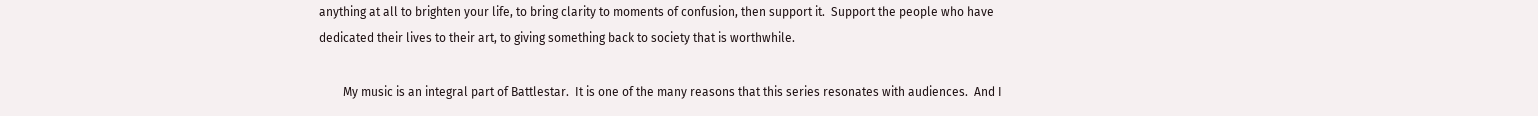anything at all to brighten your life, to bring clarity to moments of confusion, then support it.  Support the people who have dedicated their lives to their art, to giving something back to society that is worthwhile.

        My music is an integral part of Battlestar.  It is one of the many reasons that this series resonates with audiences.  And I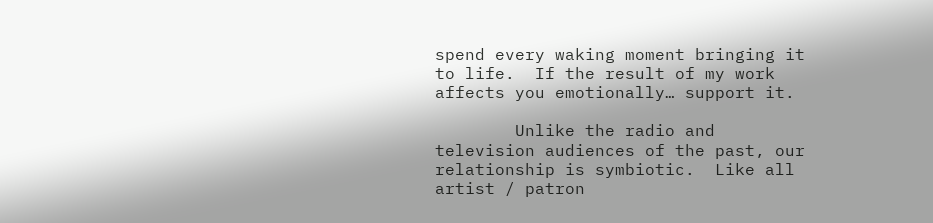spend every waking moment bringing it to life.  If the result of my work affects you emotionally… support it.

        Unlike the radio and television audiences of the past, our relationship is symbiotic.  Like all artist / patron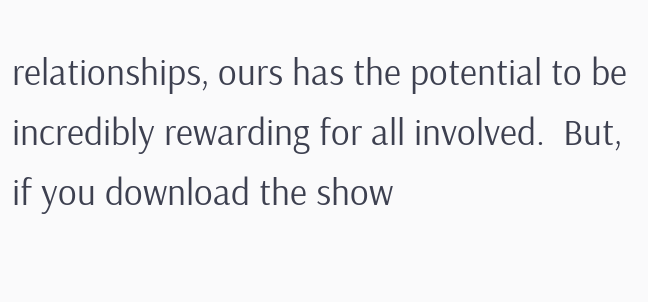relationships, ours has the potential to be incredibly rewarding for all involved.  But, if you download the show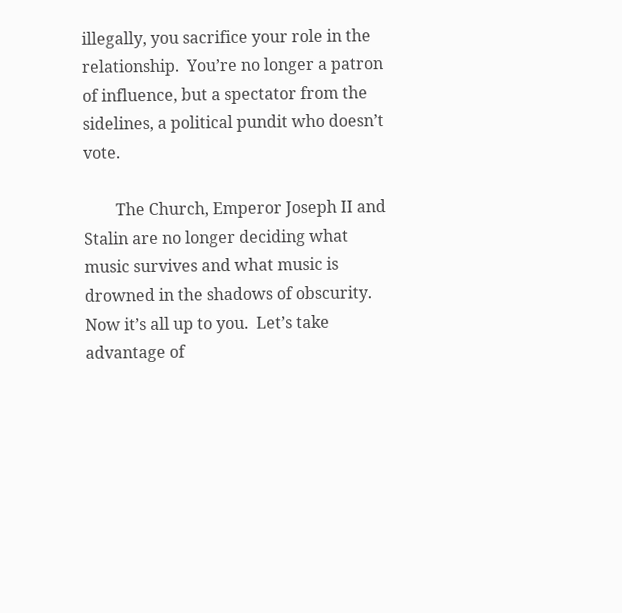illegally, you sacrifice your role in the relationship.  You’re no longer a patron of influence, but a spectator from the sidelines, a political pundit who doesn’t vote.

        The Church, Emperor Joseph II and Stalin are no longer deciding what music survives and what music is drowned in the shadows of obscurity.  Now it’s all up to you.  Let’s take advantage of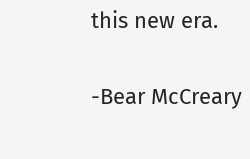this new era.

-Bear McCreary